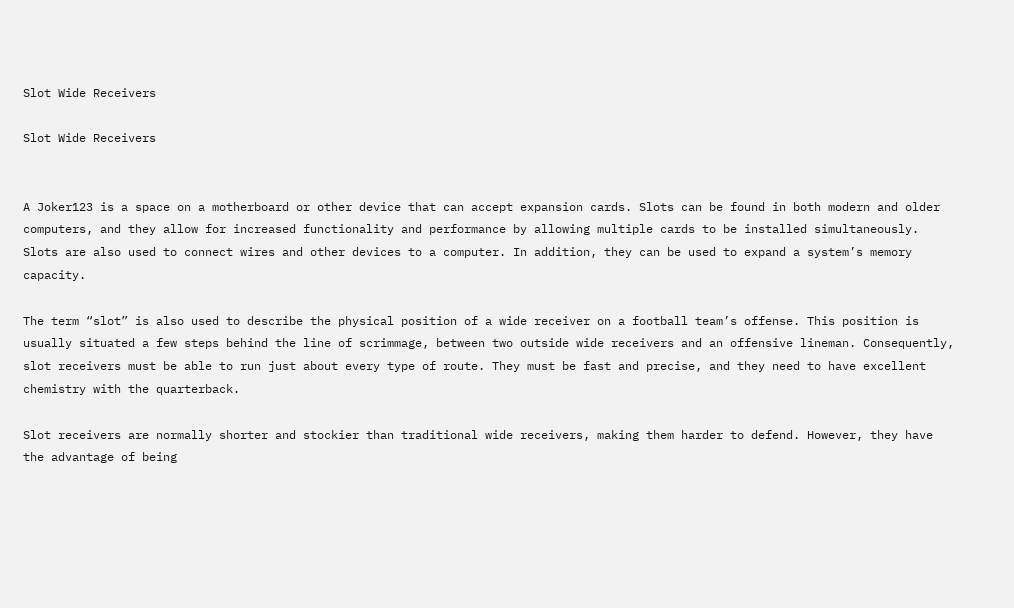Slot Wide Receivers

Slot Wide Receivers


A Joker123 is a space on a motherboard or other device that can accept expansion cards. Slots can be found in both modern and older computers, and they allow for increased functionality and performance by allowing multiple cards to be installed simultaneously. Slots are also used to connect wires and other devices to a computer. In addition, they can be used to expand a system’s memory capacity.

The term “slot” is also used to describe the physical position of a wide receiver on a football team’s offense. This position is usually situated a few steps behind the line of scrimmage, between two outside wide receivers and an offensive lineman. Consequently, slot receivers must be able to run just about every type of route. They must be fast and precise, and they need to have excellent chemistry with the quarterback.

Slot receivers are normally shorter and stockier than traditional wide receivers, making them harder to defend. However, they have the advantage of being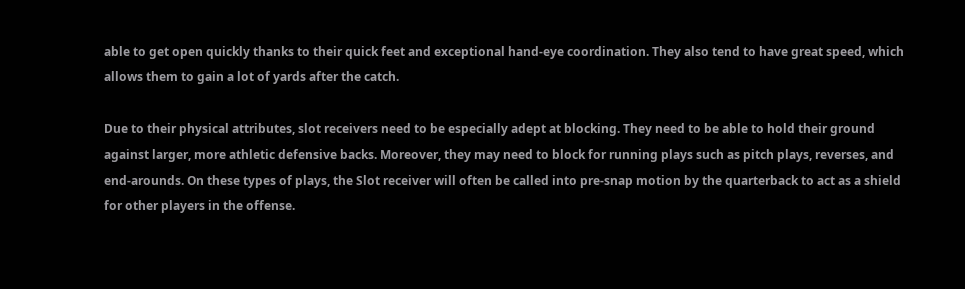able to get open quickly thanks to their quick feet and exceptional hand-eye coordination. They also tend to have great speed, which allows them to gain a lot of yards after the catch.

Due to their physical attributes, slot receivers need to be especially adept at blocking. They need to be able to hold their ground against larger, more athletic defensive backs. Moreover, they may need to block for running plays such as pitch plays, reverses, and end-arounds. On these types of plays, the Slot receiver will often be called into pre-snap motion by the quarterback to act as a shield for other players in the offense.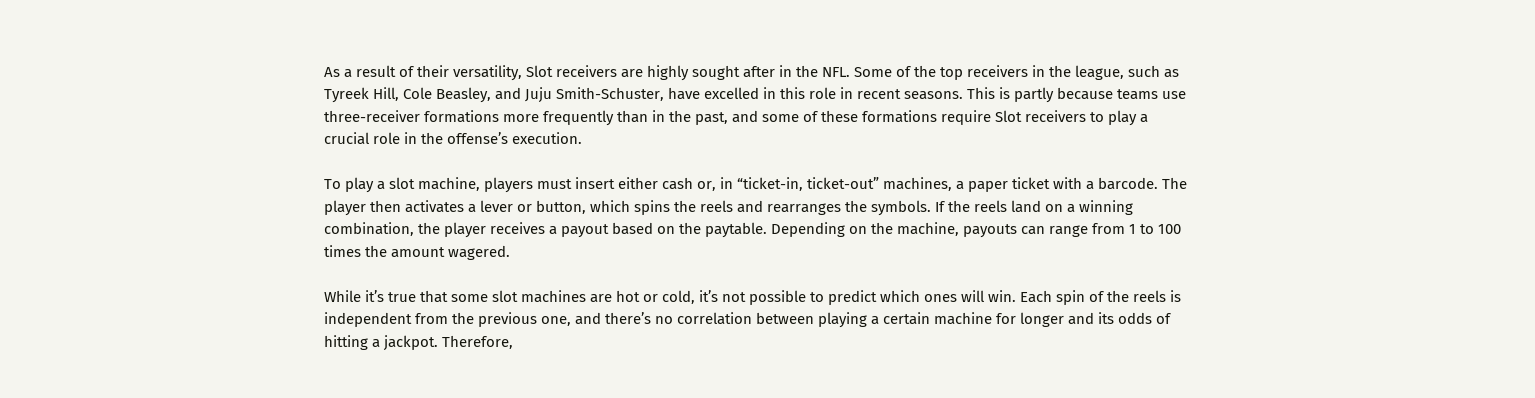As a result of their versatility, Slot receivers are highly sought after in the NFL. Some of the top receivers in the league, such as Tyreek Hill, Cole Beasley, and Juju Smith-Schuster, have excelled in this role in recent seasons. This is partly because teams use three-receiver formations more frequently than in the past, and some of these formations require Slot receivers to play a crucial role in the offense’s execution.

To play a slot machine, players must insert either cash or, in “ticket-in, ticket-out” machines, a paper ticket with a barcode. The player then activates a lever or button, which spins the reels and rearranges the symbols. If the reels land on a winning combination, the player receives a payout based on the paytable. Depending on the machine, payouts can range from 1 to 100 times the amount wagered.

While it’s true that some slot machines are hot or cold, it’s not possible to predict which ones will win. Each spin of the reels is independent from the previous one, and there’s no correlation between playing a certain machine for longer and its odds of hitting a jackpot. Therefore,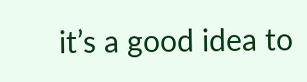it’s a good idea to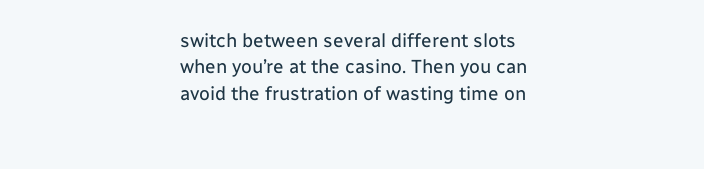switch between several different slots when you’re at the casino. Then you can avoid the frustration of wasting time on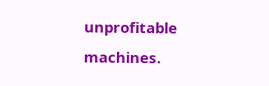unprofitable machines.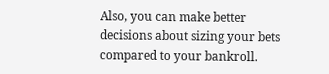Also, you can make better decisions about sizing your bets compared to your bankroll.